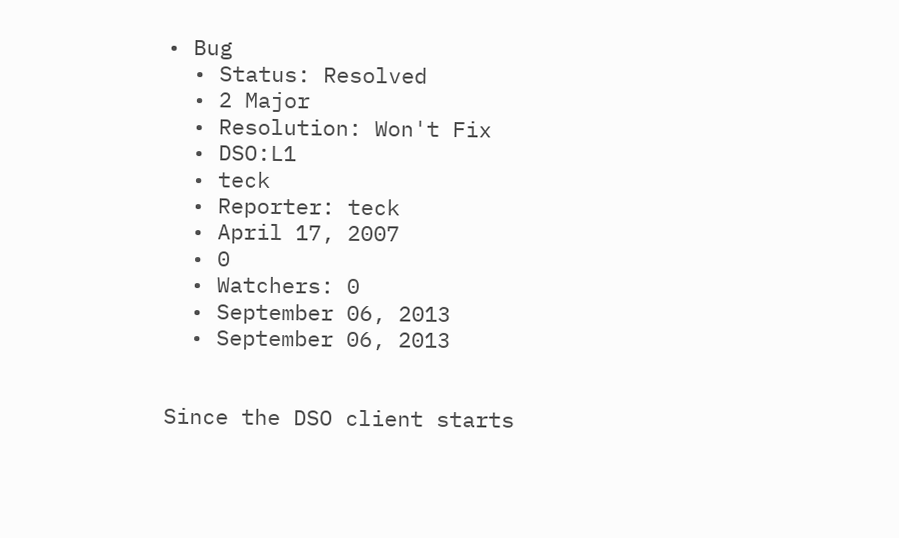• Bug
  • Status: Resolved
  • 2 Major
  • Resolution: Won't Fix
  • DSO:L1
  • teck
  • Reporter: teck
  • April 17, 2007
  • 0
  • Watchers: 0
  • September 06, 2013
  • September 06, 2013


Since the DSO client starts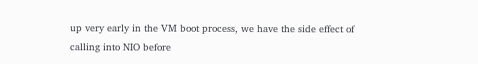up very early in the VM boot process, we have the side effect of calling into NIO before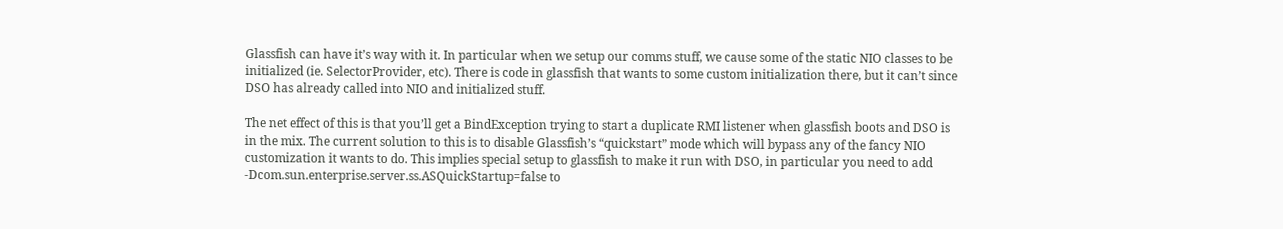Glassfish can have it’s way with it. In particular when we setup our comms stuff, we cause some of the static NIO classes to be initialized (ie. SelectorProvider, etc). There is code in glassfish that wants to some custom initialization there, but it can’t since DSO has already called into NIO and initialized stuff.

The net effect of this is that you’ll get a BindException trying to start a duplicate RMI listener when glassfish boots and DSO is in the mix. The current solution to this is to disable Glassfish’s “quickstart” mode which will bypass any of the fancy NIO customization it wants to do. This implies special setup to glassfish to make it run with DSO, in particular you need to add -Dcom.sun.enterprise.server.ss.ASQuickStartup=false to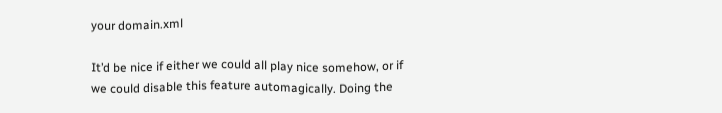your domain.xml

It’d be nice if either we could all play nice somehow, or if we could disable this feature automagically. Doing the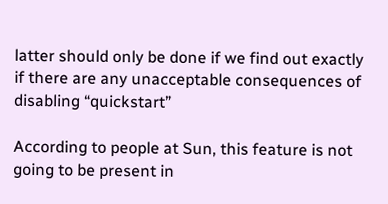latter should only be done if we find out exactly if there are any unacceptable consequences of disabling “quickstart”

According to people at Sun, this feature is not going to be present in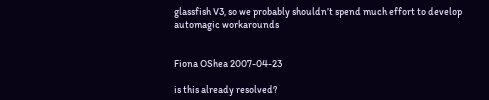glassfish V3, so we probably shouldn’t spend much effort to develop automagic workarounds


Fiona OShea 2007-04-23

is this already resolved?